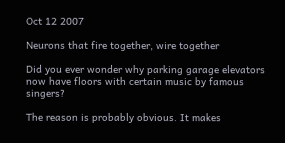Oct 12 2007

Neurons that fire together, wire together

Did you ever wonder why parking garage elevators now have floors with certain music by famous singers?

The reason is probably obvious. It makes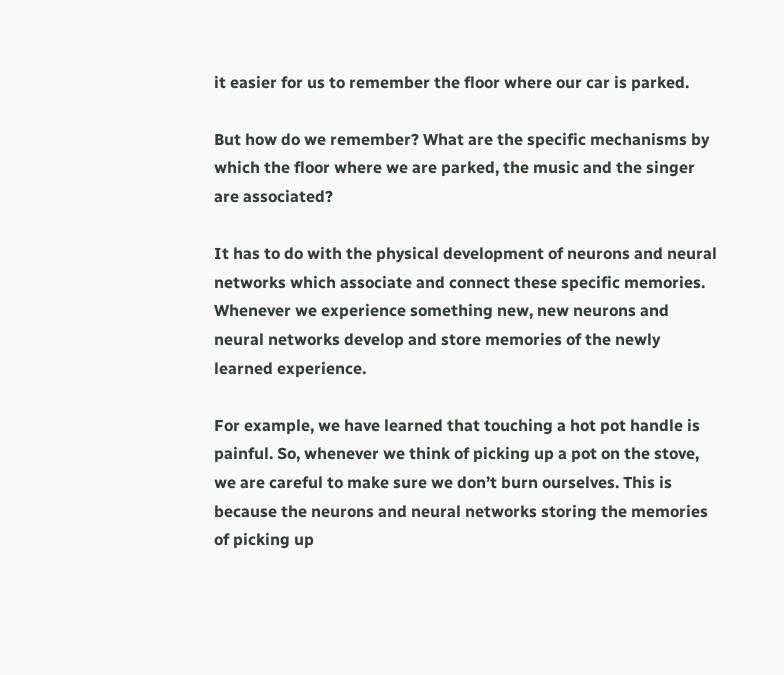it easier for us to remember the floor where our car is parked.

But how do we remember? What are the specific mechanisms by which the floor where we are parked, the music and the singer are associated?

It has to do with the physical development of neurons and neural networks which associate and connect these specific memories. Whenever we experience something new, new neurons and neural networks develop and store memories of the newly learned experience.

For example, we have learned that touching a hot pot handle is painful. So, whenever we think of picking up a pot on the stove, we are careful to make sure we don’t burn ourselves. This is because the neurons and neural networks storing the memories of picking up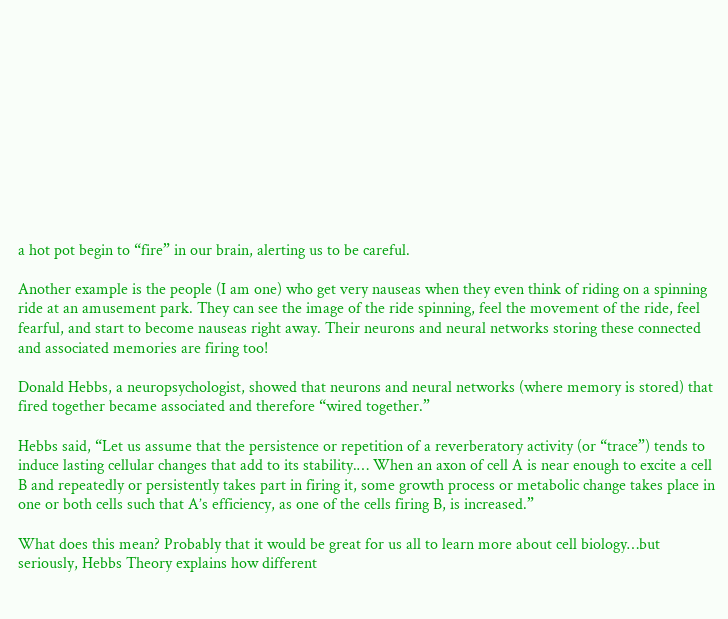a hot pot begin to “fire” in our brain, alerting us to be careful.

Another example is the people (I am one) who get very nauseas when they even think of riding on a spinning ride at an amusement park. They can see the image of the ride spinning, feel the movement of the ride, feel fearful, and start to become nauseas right away. Their neurons and neural networks storing these connected and associated memories are firing too!

Donald Hebbs, a neuropsychologist, showed that neurons and neural networks (where memory is stored) that fired together became associated and therefore “wired together.”

Hebbs said, “Let us assume that the persistence or repetition of a reverberatory activity (or “trace”) tends to induce lasting cellular changes that add to its stability.… When an axon of cell A is near enough to excite a cell B and repeatedly or persistently takes part in firing it, some growth process or metabolic change takes place in one or both cells such that A’s efficiency, as one of the cells firing B, is increased.”

What does this mean? Probably that it would be great for us all to learn more about cell biology…but seriously, Hebbs Theory explains how different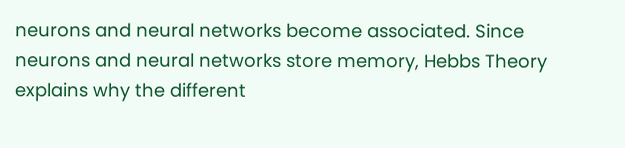neurons and neural networks become associated. Since neurons and neural networks store memory, Hebbs Theory explains why the different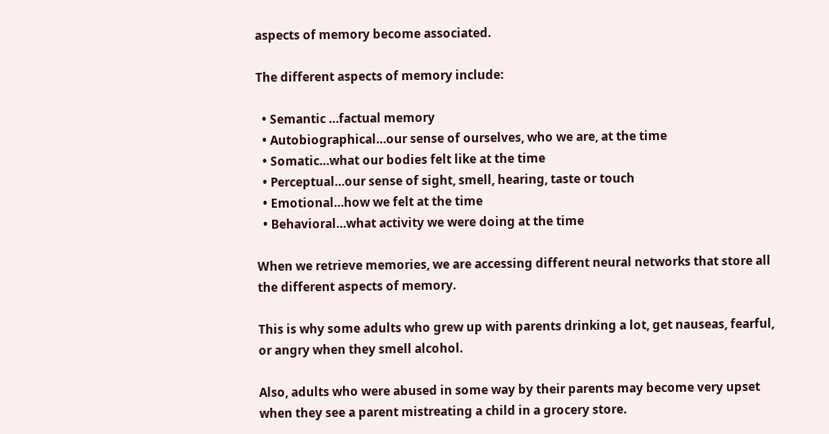aspects of memory become associated.

The different aspects of memory include:

  • Semantic …factual memory
  • Autobiographical…our sense of ourselves, who we are, at the time
  • Somatic…what our bodies felt like at the time
  • Perceptual…our sense of sight, smell, hearing, taste or touch
  • Emotional…how we felt at the time
  • Behavioral…what activity we were doing at the time

When we retrieve memories, we are accessing different neural networks that store all the different aspects of memory.

This is why some adults who grew up with parents drinking a lot, get nauseas, fearful, or angry when they smell alcohol.

Also, adults who were abused in some way by their parents may become very upset when they see a parent mistreating a child in a grocery store.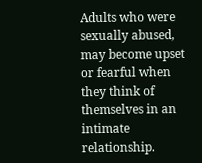Adults who were sexually abused, may become upset or fearful when they think of themselves in an intimate relationship.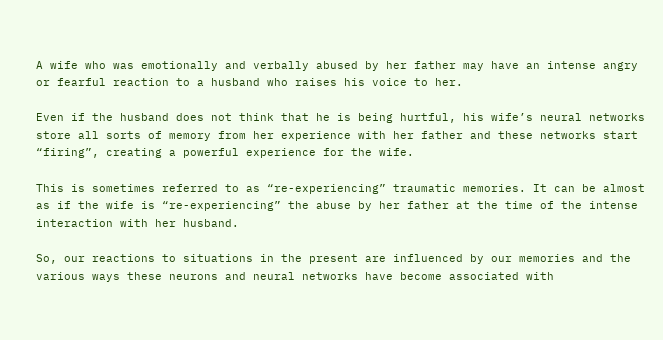A wife who was emotionally and verbally abused by her father may have an intense angry or fearful reaction to a husband who raises his voice to her.

Even if the husband does not think that he is being hurtful, his wife’s neural networks store all sorts of memory from her experience with her father and these networks start “firing”, creating a powerful experience for the wife.

This is sometimes referred to as “re-experiencing” traumatic memories. It can be almost as if the wife is “re-experiencing” the abuse by her father at the time of the intense interaction with her husband.

So, our reactions to situations in the present are influenced by our memories and the various ways these neurons and neural networks have become associated with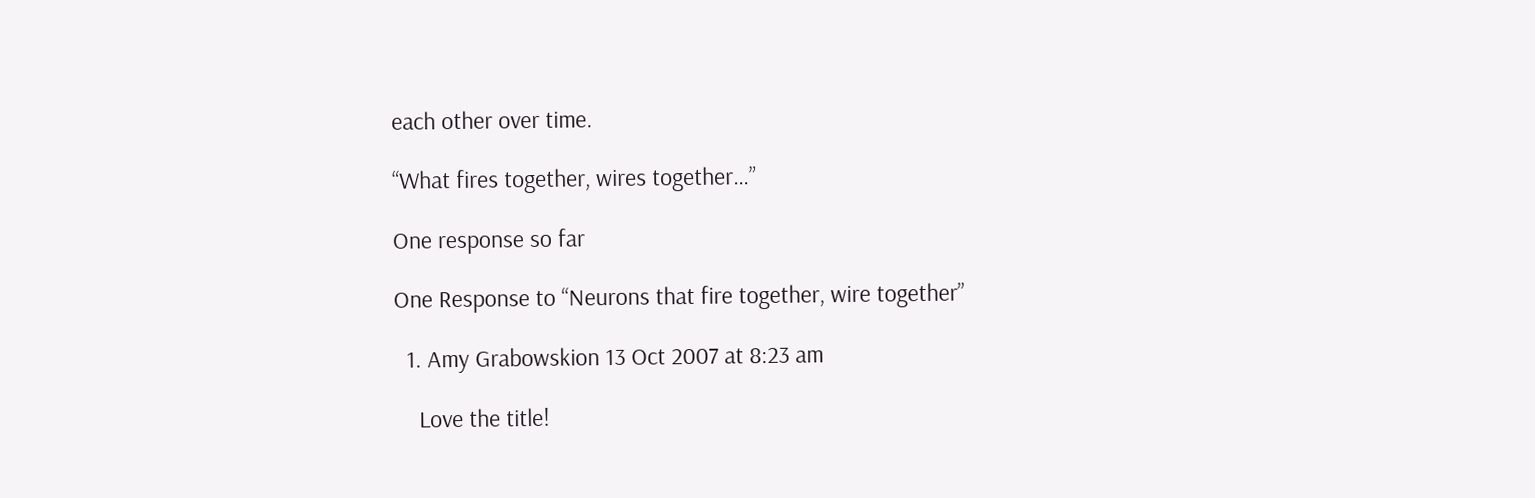each other over time.

“What fires together, wires together…”

One response so far

One Response to “Neurons that fire together, wire together”

  1. Amy Grabowskion 13 Oct 2007 at 8:23 am

    Love the title!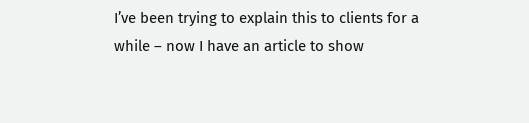I’ve been trying to explain this to clients for a while – now I have an article to show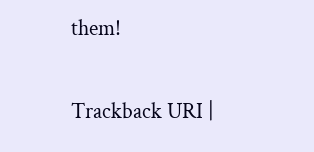them!

Trackback URI |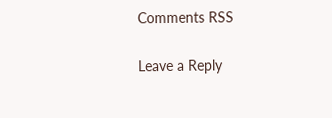Comments RSS

Leave a Reply